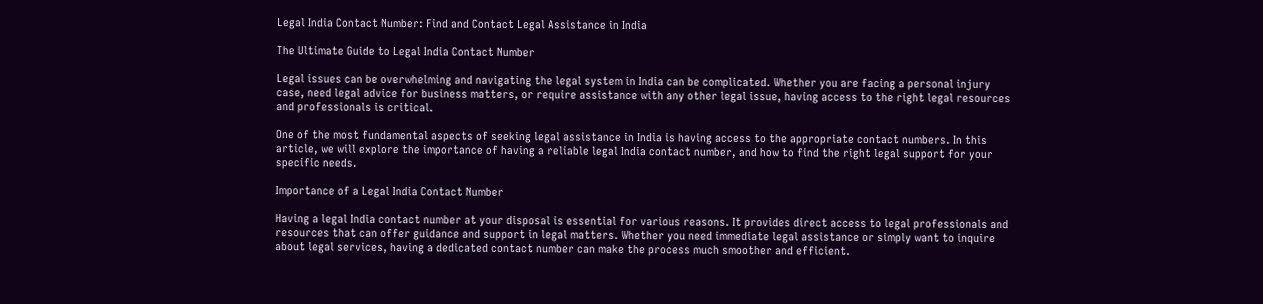Legal India Contact Number: Find and Contact Legal Assistance in India

The Ultimate Guide to Legal India Contact Number

Legal issues can be overwhelming and navigating the legal system in India can be complicated. Whether you are facing a personal injury case, need legal advice for business matters, or require assistance with any other legal issue, having access to the right legal resources and professionals is critical.

One of the most fundamental aspects of seeking legal assistance in India is having access to the appropriate contact numbers. In this article, we will explore the importance of having a reliable legal India contact number, and how to find the right legal support for your specific needs.

Importance of a Legal India Contact Number

Having a legal India contact number at your disposal is essential for various reasons. It provides direct access to legal professionals and resources that can offer guidance and support in legal matters. Whether you need immediate legal assistance or simply want to inquire about legal services, having a dedicated contact number can make the process much smoother and efficient.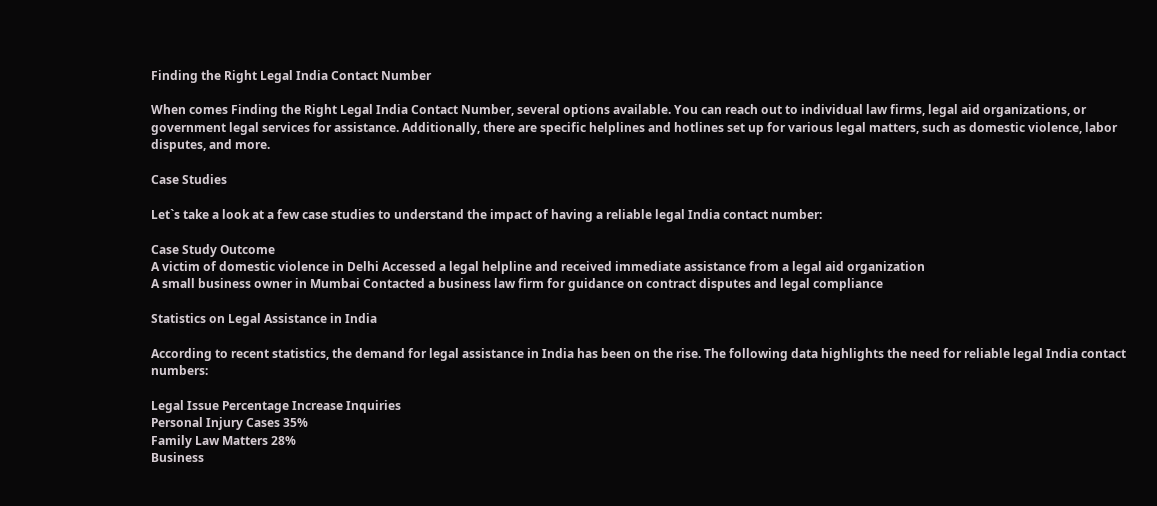Finding the Right Legal India Contact Number

When comes Finding the Right Legal India Contact Number, several options available. You can reach out to individual law firms, legal aid organizations, or government legal services for assistance. Additionally, there are specific helplines and hotlines set up for various legal matters, such as domestic violence, labor disputes, and more.

Case Studies

Let`s take a look at a few case studies to understand the impact of having a reliable legal India contact number:

Case Study Outcome
A victim of domestic violence in Delhi Accessed a legal helpline and received immediate assistance from a legal aid organization
A small business owner in Mumbai Contacted a business law firm for guidance on contract disputes and legal compliance

Statistics on Legal Assistance in India

According to recent statistics, the demand for legal assistance in India has been on the rise. The following data highlights the need for reliable legal India contact numbers:

Legal Issue Percentage Increase Inquiries
Personal Injury Cases 35%
Family Law Matters 28%
Business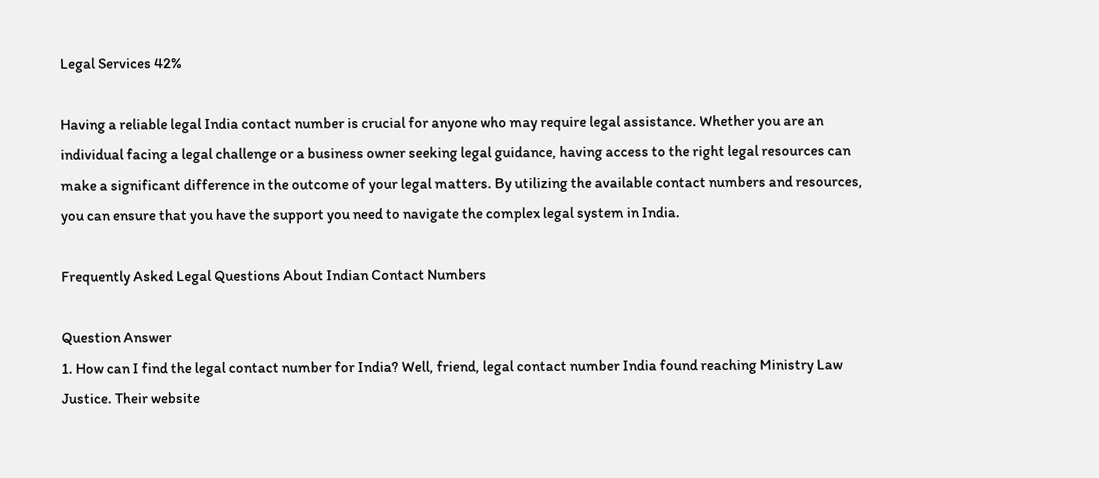Legal Services 42%

Having a reliable legal India contact number is crucial for anyone who may require legal assistance. Whether you are an individual facing a legal challenge or a business owner seeking legal guidance, having access to the right legal resources can make a significant difference in the outcome of your legal matters. By utilizing the available contact numbers and resources, you can ensure that you have the support you need to navigate the complex legal system in India.

Frequently Asked Legal Questions About Indian Contact Numbers

Question Answer
1. How can I find the legal contact number for India? Well, friend, legal contact number India found reaching Ministry Law Justice. Their website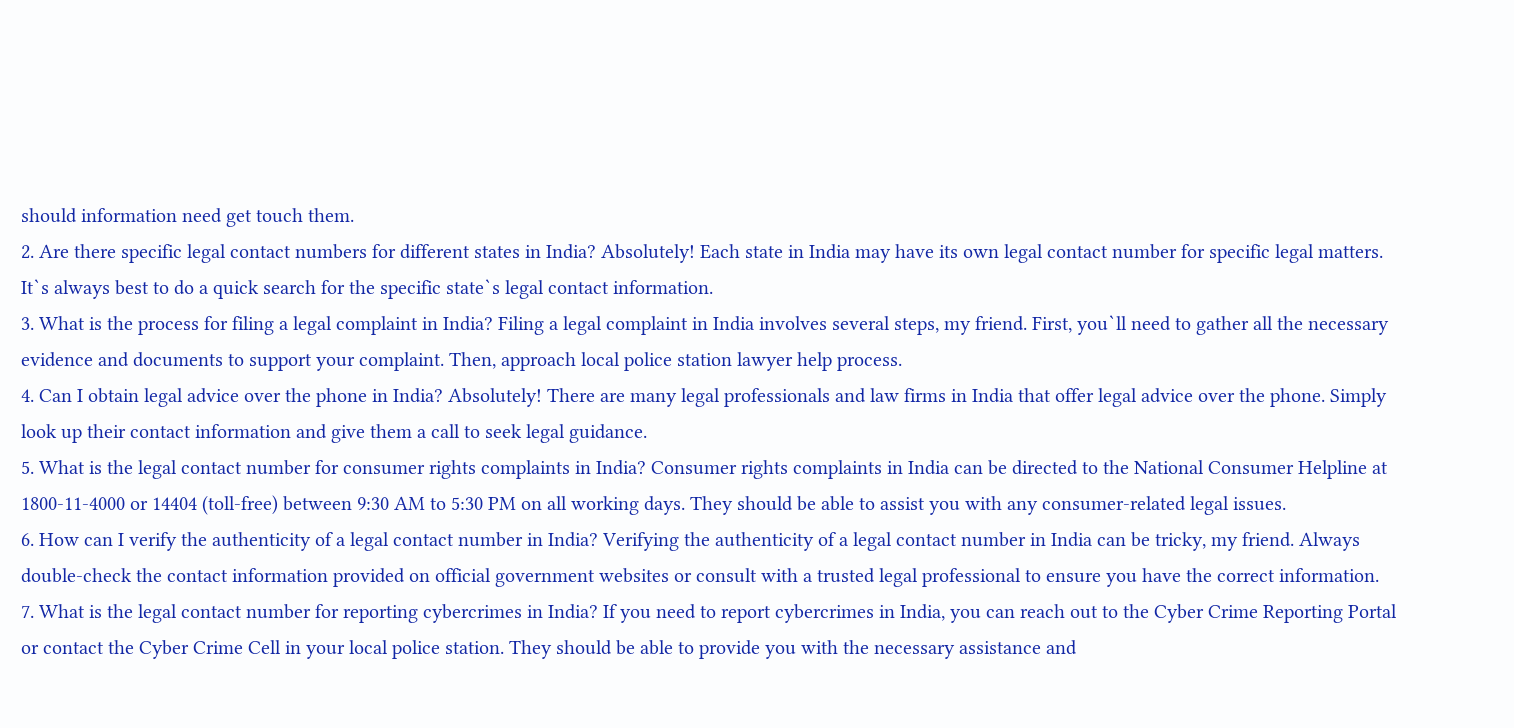should information need get touch them.
2. Are there specific legal contact numbers for different states in India? Absolutely! Each state in India may have its own legal contact number for specific legal matters. It`s always best to do a quick search for the specific state`s legal contact information.
3. What is the process for filing a legal complaint in India? Filing a legal complaint in India involves several steps, my friend. First, you`ll need to gather all the necessary evidence and documents to support your complaint. Then, approach local police station lawyer help process.
4. Can I obtain legal advice over the phone in India? Absolutely! There are many legal professionals and law firms in India that offer legal advice over the phone. Simply look up their contact information and give them a call to seek legal guidance.
5. What is the legal contact number for consumer rights complaints in India? Consumer rights complaints in India can be directed to the National Consumer Helpline at 1800-11-4000 or 14404 (toll-free) between 9:30 AM to 5:30 PM on all working days. They should be able to assist you with any consumer-related legal issues.
6. How can I verify the authenticity of a legal contact number in India? Verifying the authenticity of a legal contact number in India can be tricky, my friend. Always double-check the contact information provided on official government websites or consult with a trusted legal professional to ensure you have the correct information.
7. What is the legal contact number for reporting cybercrimes in India? If you need to report cybercrimes in India, you can reach out to the Cyber Crime Reporting Portal or contact the Cyber Crime Cell in your local police station. They should be able to provide you with the necessary assistance and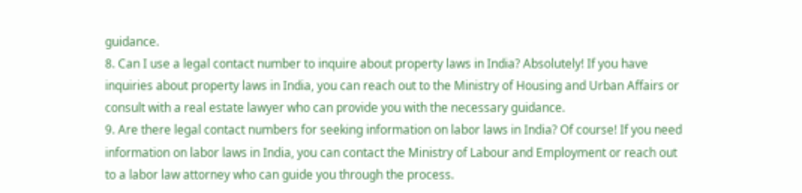guidance.
8. Can I use a legal contact number to inquire about property laws in India? Absolutely! If you have inquiries about property laws in India, you can reach out to the Ministry of Housing and Urban Affairs or consult with a real estate lawyer who can provide you with the necessary guidance.
9. Are there legal contact numbers for seeking information on labor laws in India? Of course! If you need information on labor laws in India, you can contact the Ministry of Labour and Employment or reach out to a labor law attorney who can guide you through the process.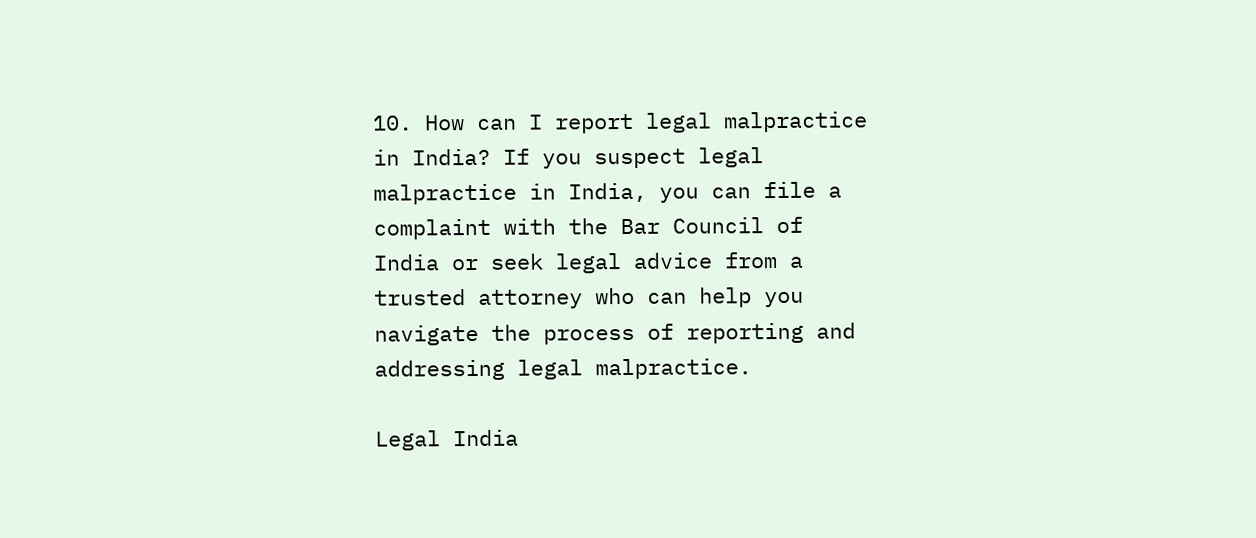10. How can I report legal malpractice in India? If you suspect legal malpractice in India, you can file a complaint with the Bar Council of India or seek legal advice from a trusted attorney who can help you navigate the process of reporting and addressing legal malpractice.

Legal India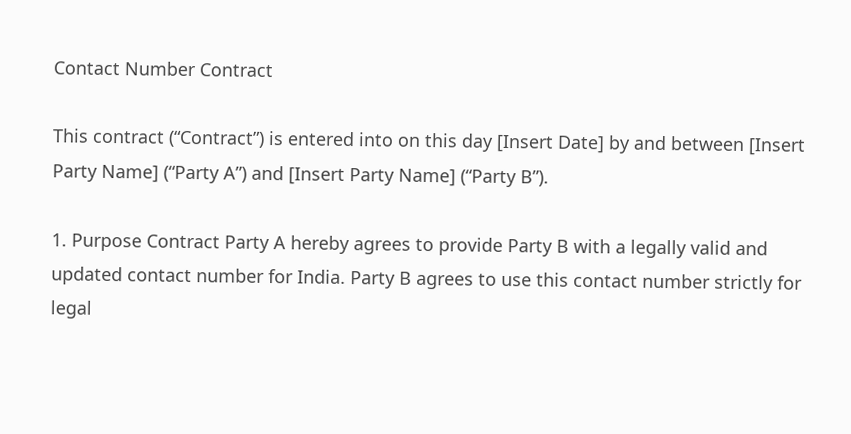Contact Number Contract

This contract (“Contract”) is entered into on this day [Insert Date] by and between [Insert Party Name] (“Party A”) and [Insert Party Name] (“Party B”).

1. Purpose Contract Party A hereby agrees to provide Party B with a legally valid and updated contact number for India. Party B agrees to use this contact number strictly for legal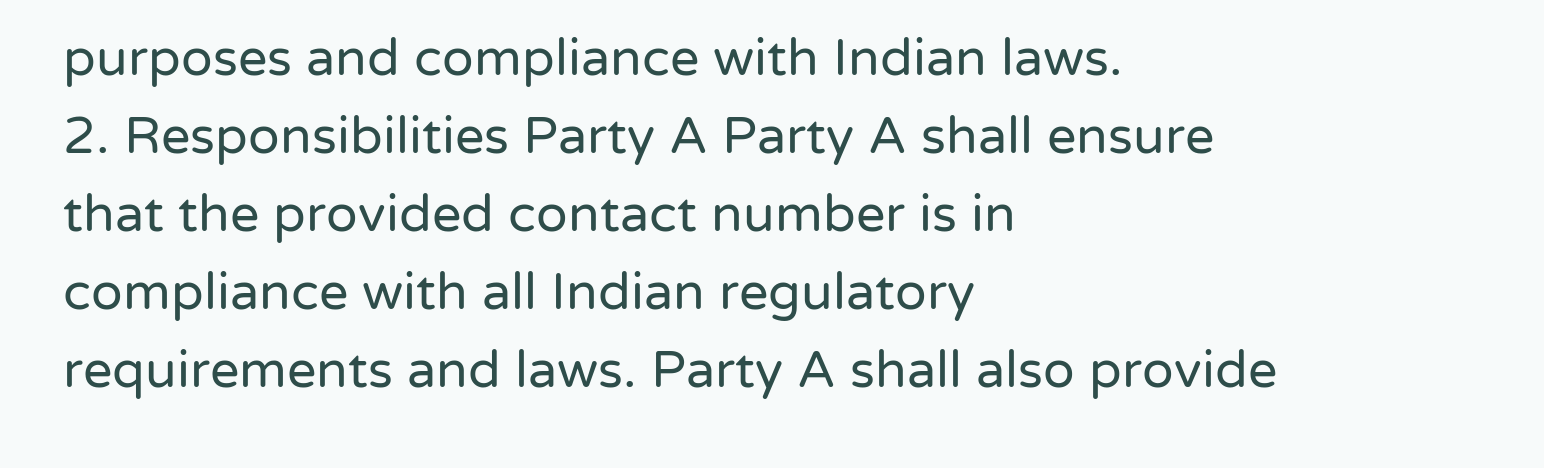purposes and compliance with Indian laws.
2. Responsibilities Party A Party A shall ensure that the provided contact number is in compliance with all Indian regulatory requirements and laws. Party A shall also provide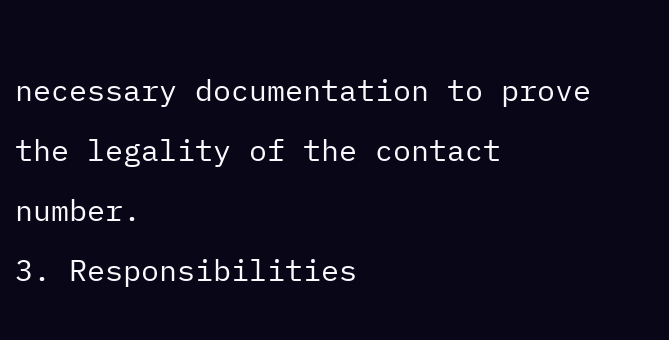necessary documentation to prove the legality of the contact number.
3. Responsibilities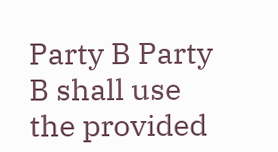Party B Party B shall use the provided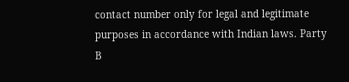contact number only for legal and legitimate purposes in accordance with Indian laws. Party B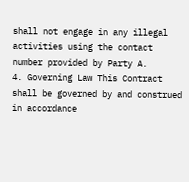shall not engage in any illegal activities using the contact number provided by Party A.
4. Governing Law This Contract shall be governed by and construed in accordance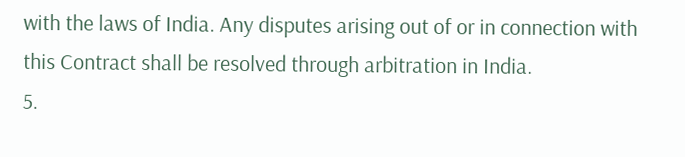with the laws of India. Any disputes arising out of or in connection with this Contract shall be resolved through arbitration in India.
5.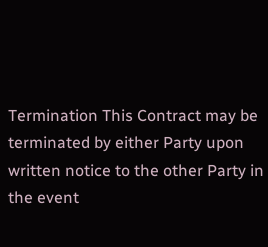Termination This Contract may be terminated by either Party upon written notice to the other Party in the event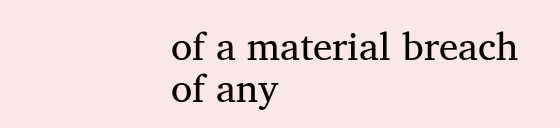of a material breach of any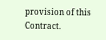provision of this Contract.